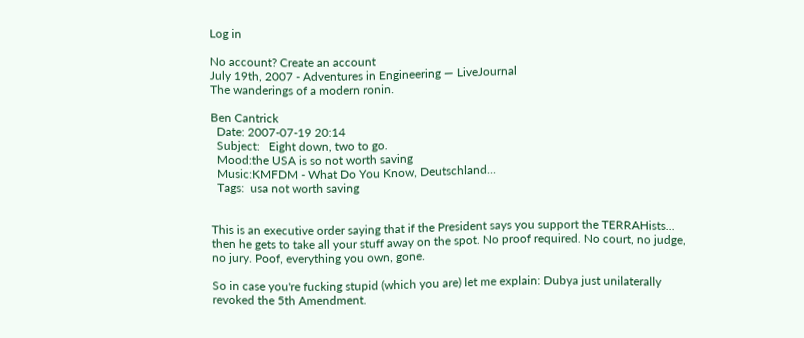Log in

No account? Create an account
July 19th, 2007 - Adventures in Engineering — LiveJournal
The wanderings of a modern ronin.

Ben Cantrick
  Date: 2007-07-19 20:14
  Subject:   Eight down, two to go.
  Mood:the USA is so not worth saving
  Music:KMFDM - What Do You Know, Deutschland...
  Tags:  usa not worth saving


This is an executive order saying that if the President says you support the TERRAHists... then he gets to take all your stuff away on the spot. No proof required. No court, no judge, no jury. Poof, everything you own, gone.

So in case you're fucking stupid (which you are) let me explain: Dubya just unilaterally revoked the 5th Amendment.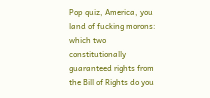Pop quiz, America, you land of fucking morons: which two constitutionally guaranteed rights from the Bill of Rights do you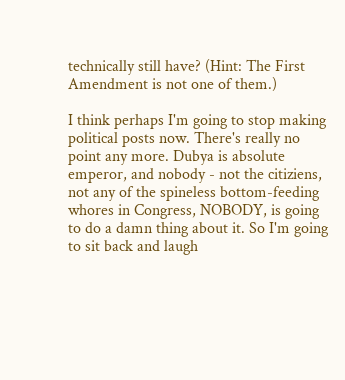technically still have? (Hint: The First Amendment is not one of them.)

I think perhaps I'm going to stop making political posts now. There's really no point any more. Dubya is absolute emperor, and nobody - not the citiziens, not any of the spineless bottom-feeding whores in Congress, NOBODY, is going to do a damn thing about it. So I'm going to sit back and laugh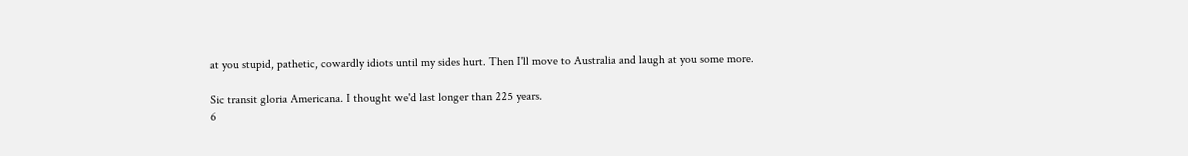at you stupid, pathetic, cowardly idiots until my sides hurt. Then I'll move to Australia and laugh at you some more.

Sic transit gloria Americana. I thought we'd last longer than 225 years.
6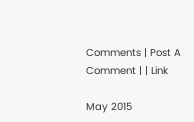Comments | Post A Comment | | Link

May 2015